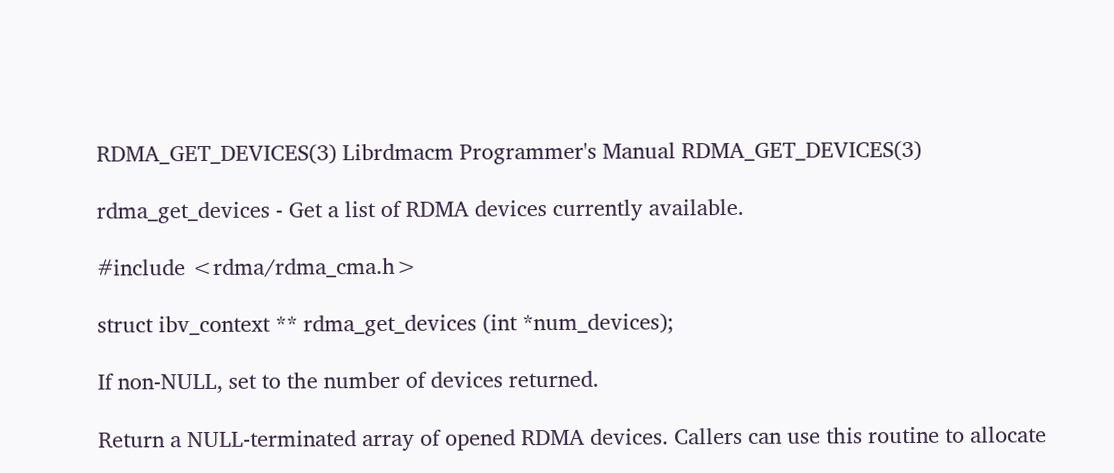RDMA_GET_DEVICES(3) Librdmacm Programmer's Manual RDMA_GET_DEVICES(3)

rdma_get_devices - Get a list of RDMA devices currently available.

#include <rdma/rdma_cma.h>

struct ibv_context ** rdma_get_devices (int *num_devices);

If non-NULL, set to the number of devices returned.

Return a NULL-terminated array of opened RDMA devices. Callers can use this routine to allocate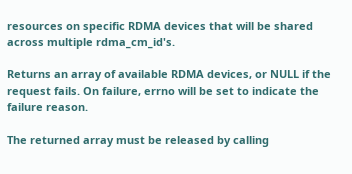resources on specific RDMA devices that will be shared across multiple rdma_cm_id's.

Returns an array of available RDMA devices, or NULL if the request fails. On failure, errno will be set to indicate the failure reason.

The returned array must be released by calling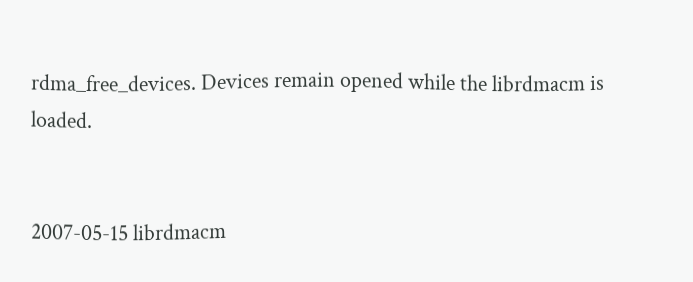rdma_free_devices. Devices remain opened while the librdmacm is loaded.


2007-05-15 librdmacm